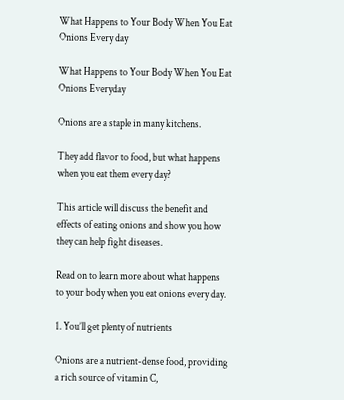What Happens to Your Body When You Eat Onions Every day

What Happens to Your Body When You Eat Onions Everyday

Onions are a staple in many kitchens.

They add flavor to food, but what happens when you eat them every day?

This article will discuss the benefit and effects of eating onions and show you how they can help fight diseases.

Read on to learn more about what happens to your body when you eat onions every day.

1. You’ll get plenty of nutrients

Onions are a nutrient-dense food, providing a rich source of vitamin C,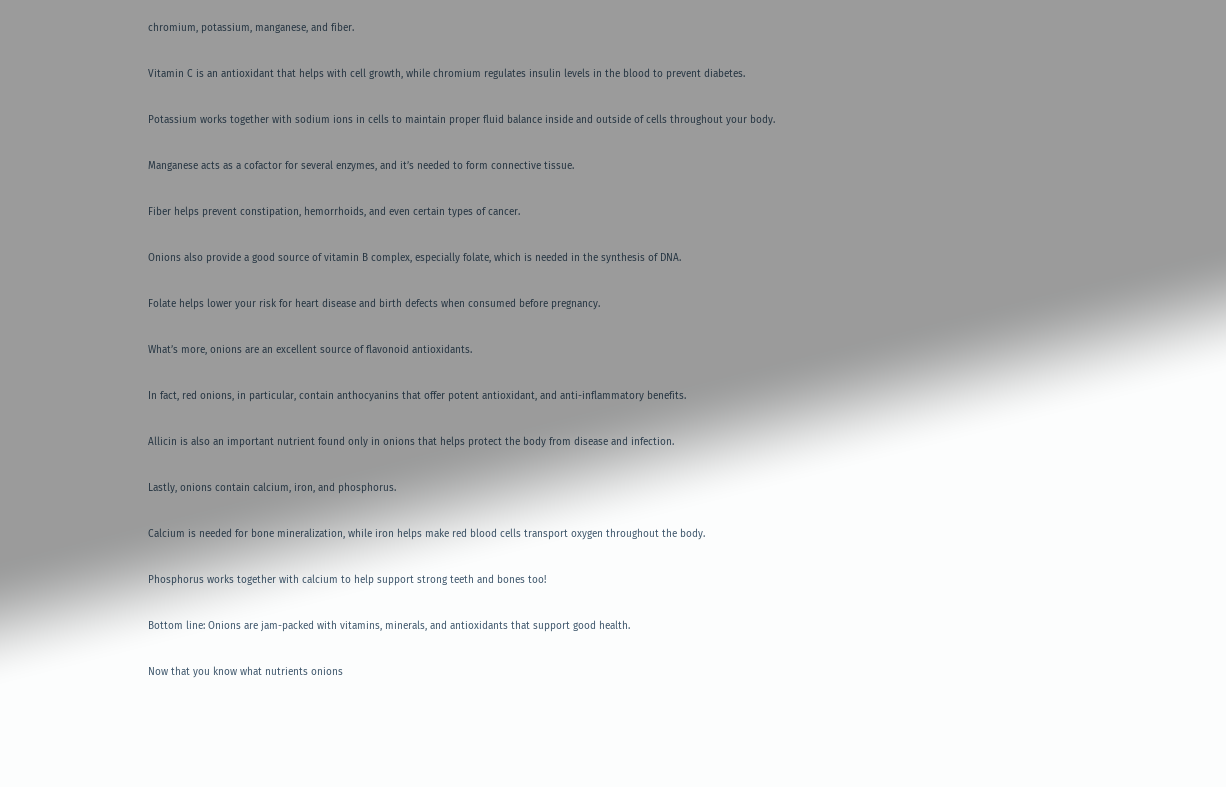chromium, potassium, manganese, and fiber.

Vitamin C is an antioxidant that helps with cell growth, while chromium regulates insulin levels in the blood to prevent diabetes.

Potassium works together with sodium ions in cells to maintain proper fluid balance inside and outside of cells throughout your body.

Manganese acts as a cofactor for several enzymes, and it’s needed to form connective tissue.

Fiber helps prevent constipation, hemorrhoids, and even certain types of cancer.

Onions also provide a good source of vitamin B complex, especially folate, which is needed in the synthesis of DNA.

Folate helps lower your risk for heart disease and birth defects when consumed before pregnancy.

What’s more, onions are an excellent source of flavonoid antioxidants.

In fact, red onions, in particular, contain anthocyanins that offer potent antioxidant, and anti-inflammatory benefits.

Allicin is also an important nutrient found only in onions that helps protect the body from disease and infection.

Lastly, onions contain calcium, iron, and phosphorus.

Calcium is needed for bone mineralization, while iron helps make red blood cells transport oxygen throughout the body.

Phosphorus works together with calcium to help support strong teeth and bones too!

Bottom line: Onions are jam-packed with vitamins, minerals, and antioxidants that support good health.

Now that you know what nutrients onions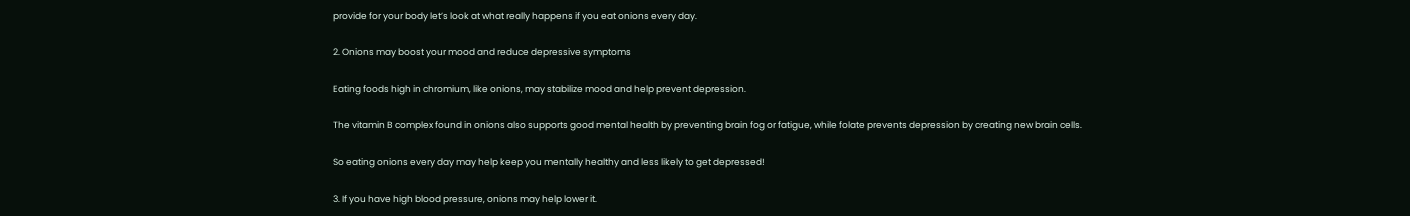provide for your body let’s look at what really happens if you eat onions every day.

2. Onions may boost your mood and reduce depressive symptoms

Eating foods high in chromium, like onions, may stabilize mood and help prevent depression.

The vitamin B complex found in onions also supports good mental health by preventing brain fog or fatigue, while folate prevents depression by creating new brain cells.

So eating onions every day may help keep you mentally healthy and less likely to get depressed!

3. If you have high blood pressure, onions may help lower it.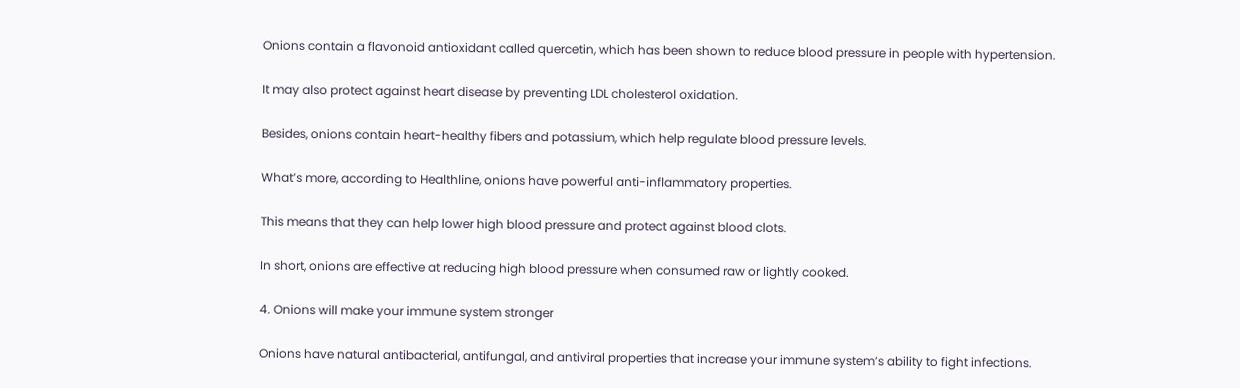Onions contain a flavonoid antioxidant called quercetin, which has been shown to reduce blood pressure in people with hypertension.

It may also protect against heart disease by preventing LDL cholesterol oxidation.

Besides, onions contain heart-healthy fibers and potassium, which help regulate blood pressure levels.

What’s more, according to Healthline, onions have powerful anti-inflammatory properties.

This means that they can help lower high blood pressure and protect against blood clots.

In short, onions are effective at reducing high blood pressure when consumed raw or lightly cooked.

4. Onions will make your immune system stronger

Onions have natural antibacterial, antifungal, and antiviral properties that increase your immune system’s ability to fight infections.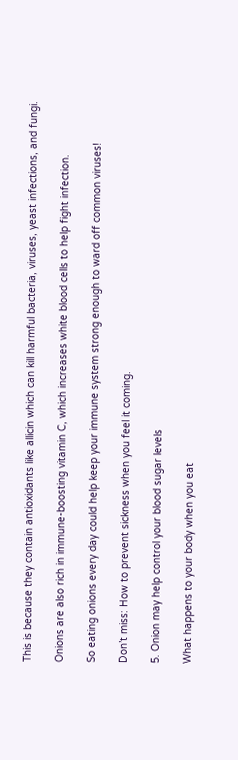This is because they contain antioxidants like allicin which can kill harmful bacteria, viruses, yeast infections, and fungi.

Onions are also rich in immune-boosting vitamin C, which increases white blood cells to help fight infection.

So eating onions every day could help keep your immune system strong enough to ward off common viruses!

Don’t miss: How to prevent sickness when you feel it coming.

5. Onion may help control your blood sugar levels

What happens to your body when you eat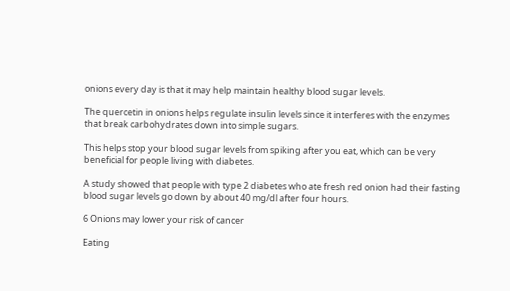onions every day is that it may help maintain healthy blood sugar levels.

The quercetin in onions helps regulate insulin levels since it interferes with the enzymes that break carbohydrates down into simple sugars.

This helps stop your blood sugar levels from spiking after you eat, which can be very beneficial for people living with diabetes.

A study showed that people with type 2 diabetes who ate fresh red onion had their fasting blood sugar levels go down by about 40 mg/dl after four hours.

6 Onions may lower your risk of cancer

Eating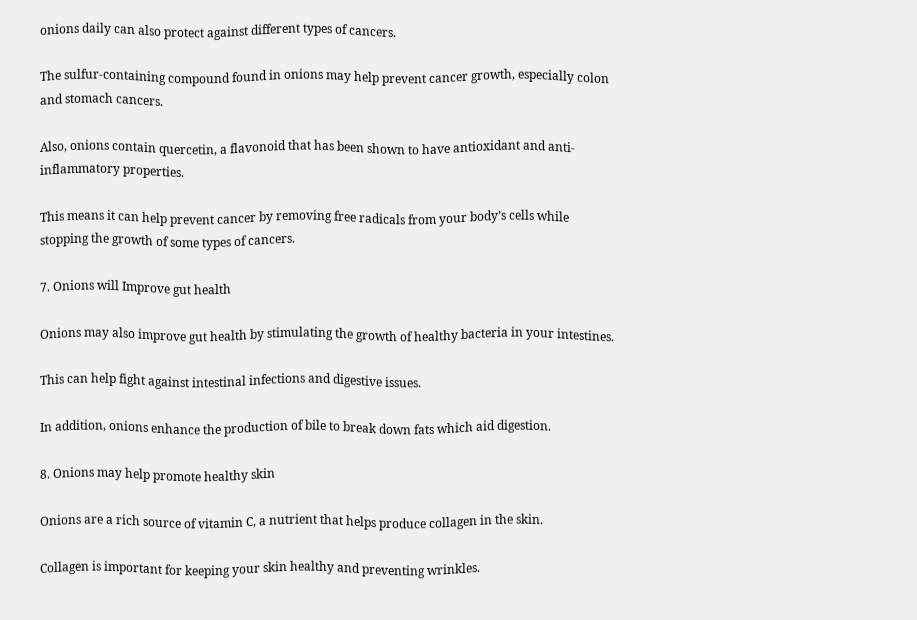onions daily can also protect against different types of cancers.

The sulfur-containing compound found in onions may help prevent cancer growth, especially colon and stomach cancers.

Also, onions contain quercetin, a flavonoid that has been shown to have antioxidant and anti-inflammatory properties.

This means it can help prevent cancer by removing free radicals from your body’s cells while stopping the growth of some types of cancers.

7. Onions will Improve gut health

Onions may also improve gut health by stimulating the growth of healthy bacteria in your intestines.

This can help fight against intestinal infections and digestive issues.

In addition, onions enhance the production of bile to break down fats which aid digestion.

8. Onions may help promote healthy skin

Onions are a rich source of vitamin C, a nutrient that helps produce collagen in the skin.

Collagen is important for keeping your skin healthy and preventing wrinkles.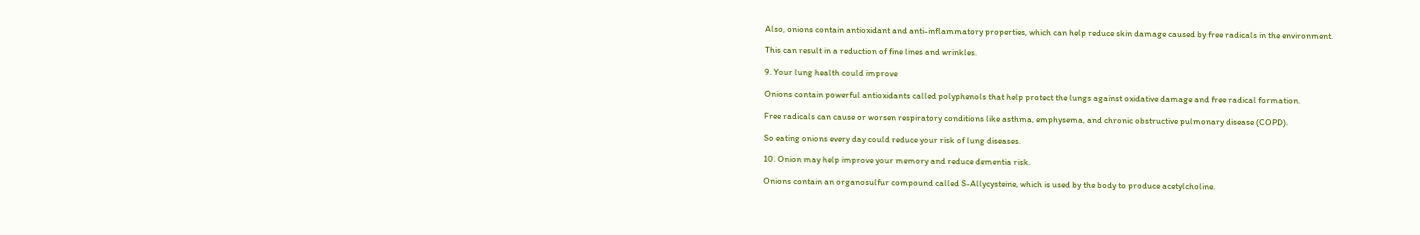Also, onions contain antioxidant and anti-inflammatory properties, which can help reduce skin damage caused by free radicals in the environment.

This can result in a reduction of fine lines and wrinkles.

9. Your lung health could improve

Onions contain powerful antioxidants called polyphenols that help protect the lungs against oxidative damage and free radical formation.

Free radicals can cause or worsen respiratory conditions like asthma, emphysema, and chronic obstructive pulmonary disease (COPD).

So eating onions every day could reduce your risk of lung diseases.

10. Onion may help improve your memory and reduce dementia risk.

Onions contain an organosulfur compound called S-Allycysteine, which is used by the body to produce acetylcholine.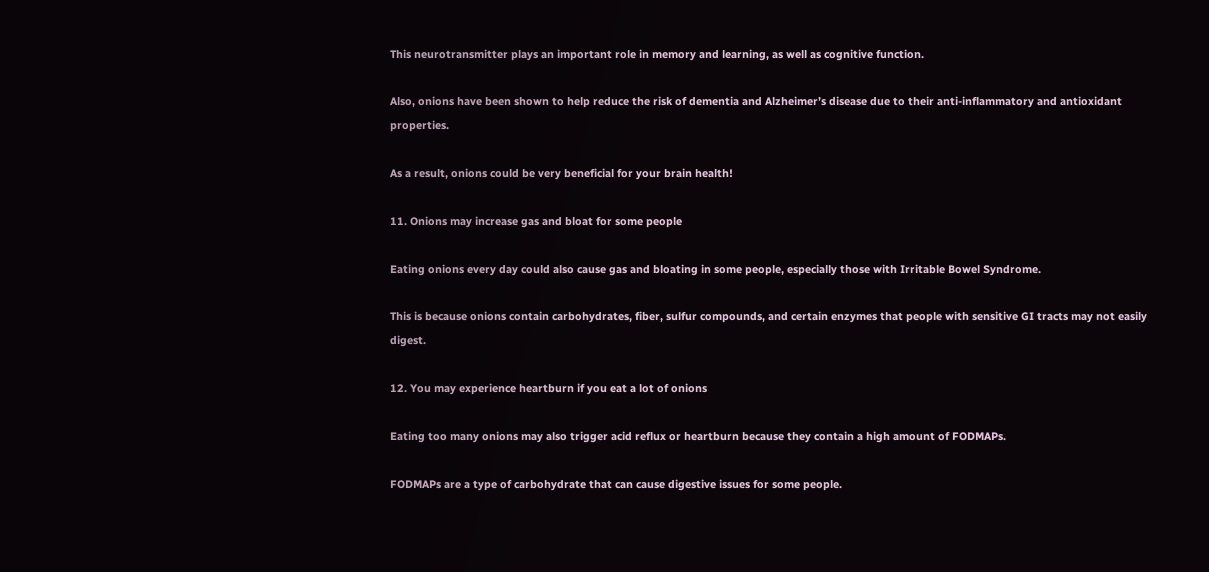This neurotransmitter plays an important role in memory and learning, as well as cognitive function.

Also, onions have been shown to help reduce the risk of dementia and Alzheimer’s disease due to their anti-inflammatory and antioxidant properties.

As a result, onions could be very beneficial for your brain health!

11. Onions may increase gas and bloat for some people

Eating onions every day could also cause gas and bloating in some people, especially those with Irritable Bowel Syndrome.

This is because onions contain carbohydrates, fiber, sulfur compounds, and certain enzymes that people with sensitive GI tracts may not easily digest.

12. You may experience heartburn if you eat a lot of onions

Eating too many onions may also trigger acid reflux or heartburn because they contain a high amount of FODMAPs.

FODMAPs are a type of carbohydrate that can cause digestive issues for some people.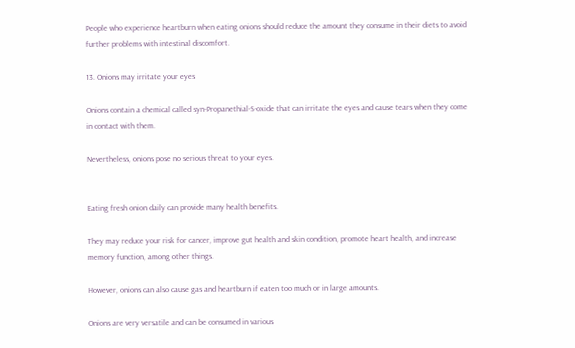People who experience heartburn when eating onions should reduce the amount they consume in their diets to avoid further problems with intestinal discomfort.

13. Onions may irritate your eyes

Onions contain a chemical called syn-Propanethial-S-oxide that can irritate the eyes and cause tears when they come in contact with them.

Nevertheless, onions pose no serious threat to your eyes.


Eating fresh onion daily can provide many health benefits.

They may reduce your risk for cancer, improve gut health and skin condition, promote heart health, and increase memory function, among other things.

However, onions can also cause gas and heartburn if eaten too much or in large amounts.

Onions are very versatile and can be consumed in various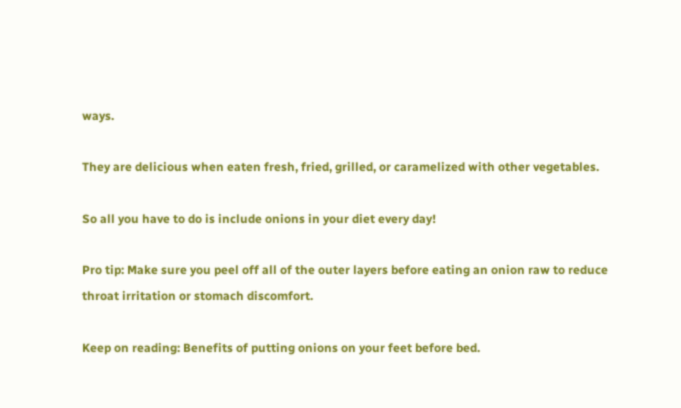ways.

They are delicious when eaten fresh, fried, grilled, or caramelized with other vegetables.

So all you have to do is include onions in your diet every day!

Pro tip: Make sure you peel off all of the outer layers before eating an onion raw to reduce throat irritation or stomach discomfort.

Keep on reading: Benefits of putting onions on your feet before bed.